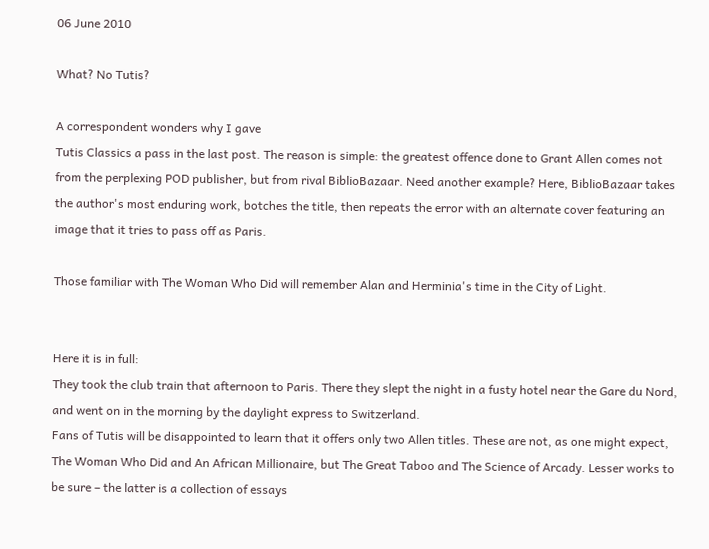06 June 2010

What? No Tutis?

A correspondent wonders why I gave
Tutis Classics a pass in the last post. The reason is simple: the greatest offence done to Grant Allen comes not from the perplexing POD publisher, but from rival BiblioBazaar. Need another example? Here, BiblioBazaar takes the author's most enduring work, botches the title, then repeats the error with an alternate cover featuring an image that it tries to pass off as Paris.

Those familiar with The Woman Who Did will remember Alan and Herminia's time in the City of Light.


Here it is in full:
They took the club train that afternoon to Paris. There they slept the night in a fusty hotel near the Gare du Nord, and went on in the morning by the daylight express to Switzerland.
Fans of Tutis will be disappointed to learn that it offers only two Allen titles. These are not, as one might expect, The Woman Who Did and An African Millionaire, but The Great Taboo and The Science of Arcady. Lesser works to be sure – the latter is a collection of essays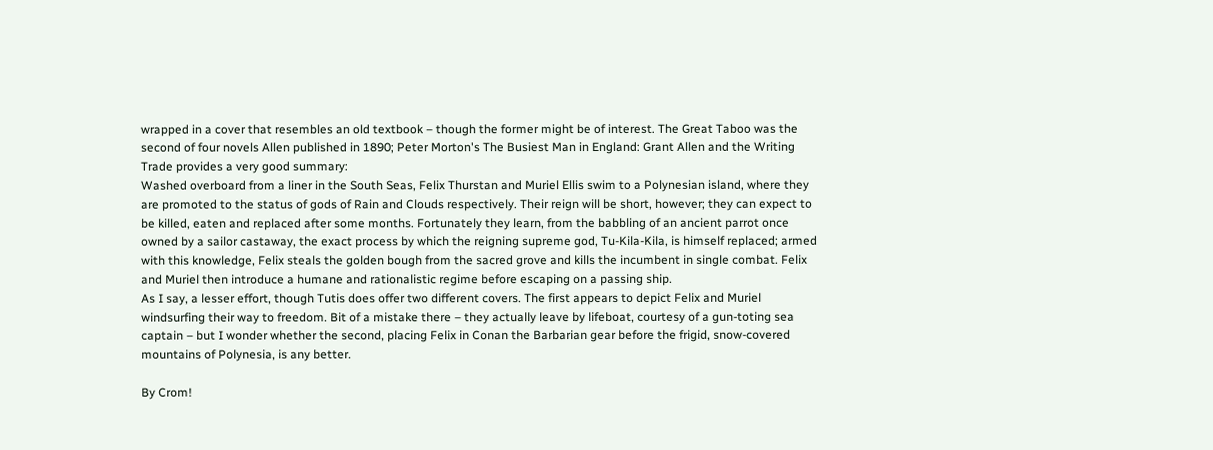wrapped in a cover that resembles an old textbook – though the former might be of interest. The Great Taboo was the second of four novels Allen published in 1890; Peter Morton's The Busiest Man in England: Grant Allen and the Writing Trade provides a very good summary:
Washed overboard from a liner in the South Seas, Felix Thurstan and Muriel Ellis swim to a Polynesian island, where they are promoted to the status of gods of Rain and Clouds respectively. Their reign will be short, however; they can expect to be killed, eaten and replaced after some months. Fortunately they learn, from the babbling of an ancient parrot once owned by a sailor castaway, the exact process by which the reigning supreme god, Tu-Kila-Kila, is himself replaced; armed with this knowledge, Felix steals the golden bough from the sacred grove and kills the incumbent in single combat. Felix and Muriel then introduce a humane and rationalistic regime before escaping on a passing ship.
As I say, a lesser effort, though Tutis does offer two different covers. The first appears to depict Felix and Muriel windsurfing their way to freedom. Bit of a mistake there – they actually leave by lifeboat, courtesy of a gun-toting sea captain – but I wonder whether the second, placing Felix in Conan the Barbarian gear before the frigid, snow-covered mountains of Polynesia, is any better.

By Crom!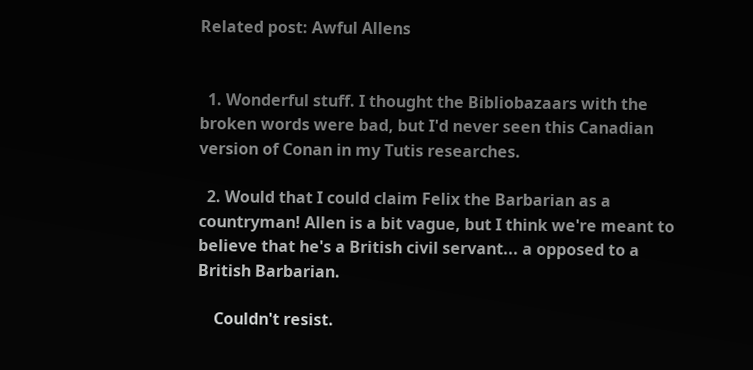Related post: Awful Allens


  1. Wonderful stuff. I thought the Bibliobazaars with the broken words were bad, but I'd never seen this Canadian version of Conan in my Tutis researches.

  2. Would that I could claim Felix the Barbarian as a countryman! Allen is a bit vague, but I think we're meant to believe that he's a British civil servant... a opposed to a British Barbarian.

    Couldn't resist.